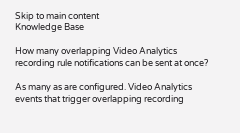Skip to main content
Knowledge Base

How many overlapping Video Analytics recording rule notifications can be sent at once?

As many as are configured. Video Analytics events that trigger overlapping recording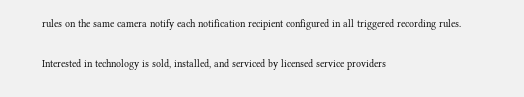rules on the same camera notify each notification recipient configured in all triggered recording rules.

Interested in technology is sold, installed, and serviced by licensed service providers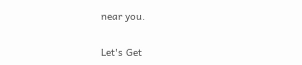near you.


Let's Get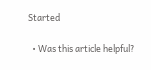Started

  • Was this article helpful?